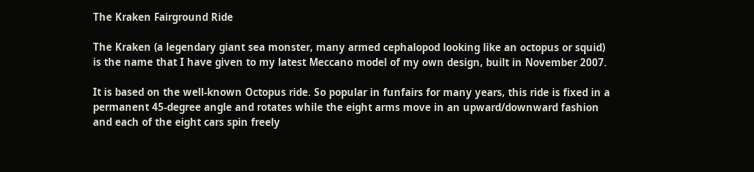The Kraken Fairground Ride

The Kraken (a legendary giant sea monster, many armed cephalopod looking like an octopus or squid) is the name that I have given to my latest Meccano model of my own design, built in November 2007.

It is based on the well-known Octopus ride. So popular in funfairs for many years, this ride is fixed in a permanent 45-degree angle and rotates while the eight arms move in an upward/downward fashion and each of the eight cars spin freely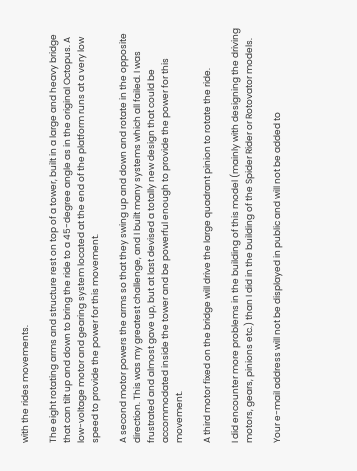with the rides movements.

The eight rotating arms and structure rest on top of a tower, built in a large and heavy bridge that can tilt up and down to bring the ride to a 45-degree angle as in the original Octopus. A low-voltage motor and gearing system located at the end of the platform runs at a very low speed to provide the power for this movement.

A second motor powers the arms so that they swing up and down and rotate in the opposite direction. This was my greatest challenge, and I built many systems which all failed. I was frustrated and almost gave up, but at last devised a totally new design that could be accommodated inside the tower and be powerful enough to provide the power for this movement.

A third motor fixed on the bridge will drive the large quadrant pinion to rotate the ride.

I did encounter more problems in the building of this model (mainly with designing the driving motors, gears, pinions etc.) than I did in the building of the Spider Rider or Rotovator models.

Your e-mail address will not be displayed in public and will not be added to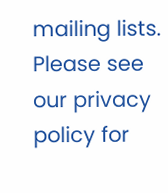mailing lists. Please see our privacy policy for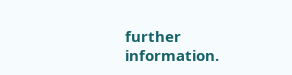further information.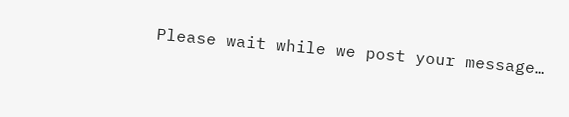Please wait while we post your message…